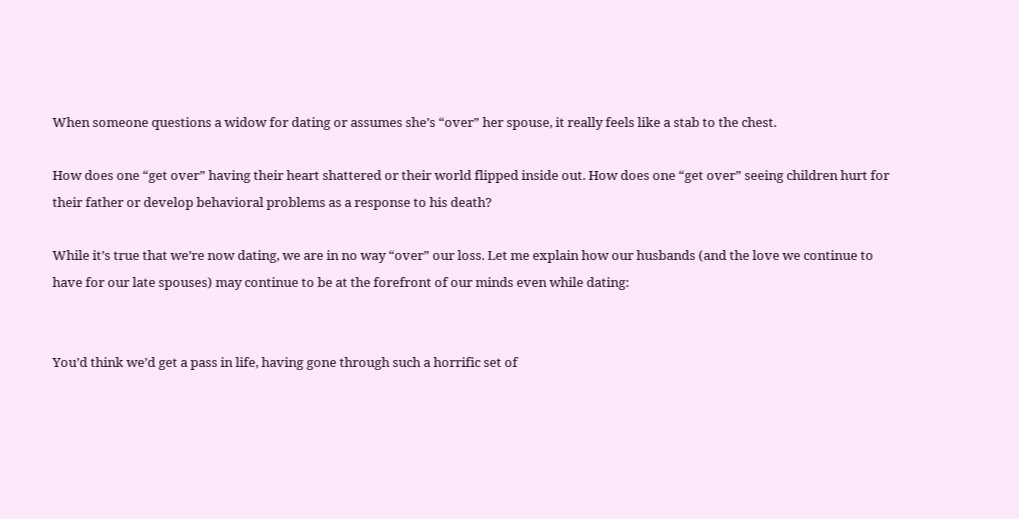When someone questions a widow for dating or assumes she’s “over” her spouse, it really feels like a stab to the chest.

How does one “get over” having their heart shattered or their world flipped inside out. How does one “get over” seeing children hurt for their father or develop behavioral problems as a response to his death?

While it’s true that we’re now dating, we are in no way “over” our loss. Let me explain how our husbands (and the love we continue to have for our late spouses) may continue to be at the forefront of our minds even while dating:


You’d think we’d get a pass in life, having gone through such a horrific set of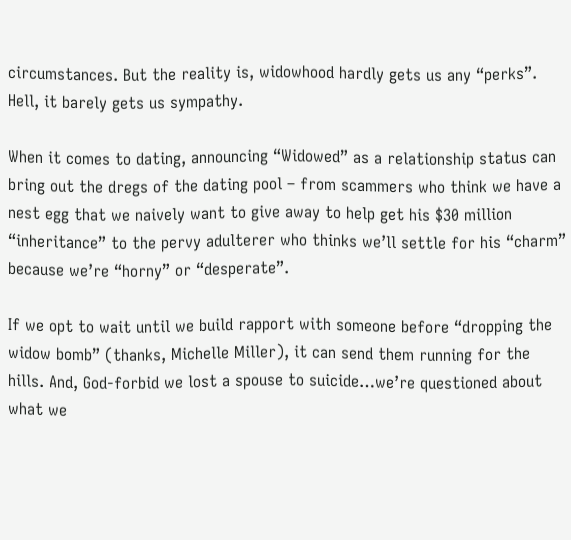circumstances. But the reality is, widowhood hardly gets us any “perks”. Hell, it barely gets us sympathy.

When it comes to dating, announcing “Widowed” as a relationship status can bring out the dregs of the dating pool – from scammers who think we have a nest egg that we naively want to give away to help get his $30 million “inheritance” to the pervy adulterer who thinks we’ll settle for his “charm” because we’re “horny” or “desperate”.

If we opt to wait until we build rapport with someone before “dropping the widow bomb” (thanks, Michelle Miller), it can send them running for the hills. And, God-forbid we lost a spouse to suicide…we’re questioned about what we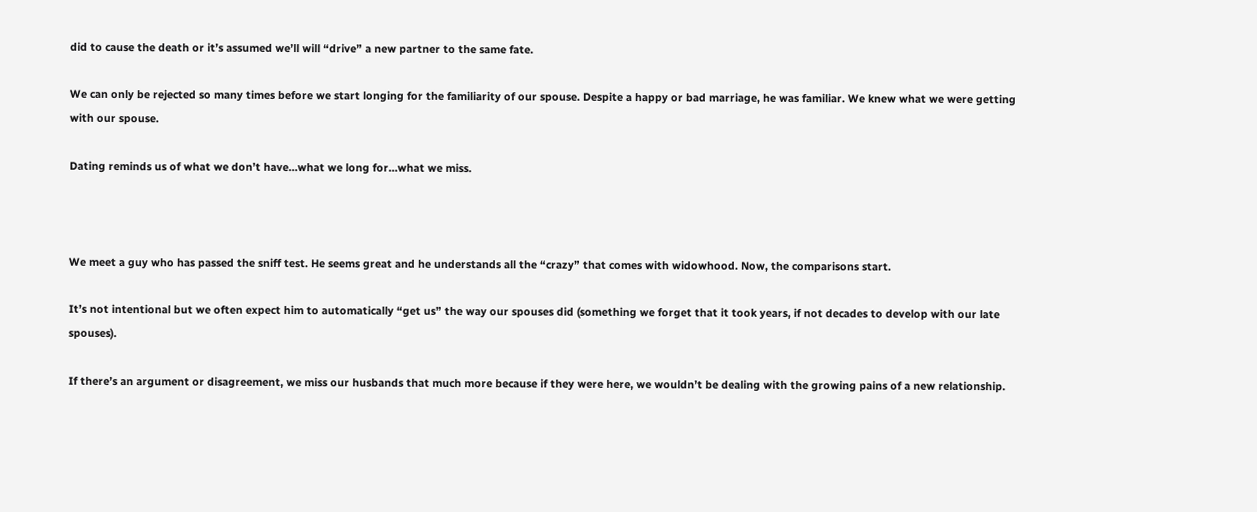did to cause the death or it’s assumed we’ll will “drive” a new partner to the same fate.

We can only be rejected so many times before we start longing for the familiarity of our spouse. Despite a happy or bad marriage, he was familiar. We knew what we were getting with our spouse.

Dating reminds us of what we don’t have…what we long for…what we miss.



We meet a guy who has passed the sniff test. He seems great and he understands all the “crazy” that comes with widowhood. Now, the comparisons start.

It’s not intentional but we often expect him to automatically “get us” the way our spouses did (something we forget that it took years, if not decades to develop with our late spouses).

If there’s an argument or disagreement, we miss our husbands that much more because if they were here, we wouldn’t be dealing with the growing pains of a new relationship.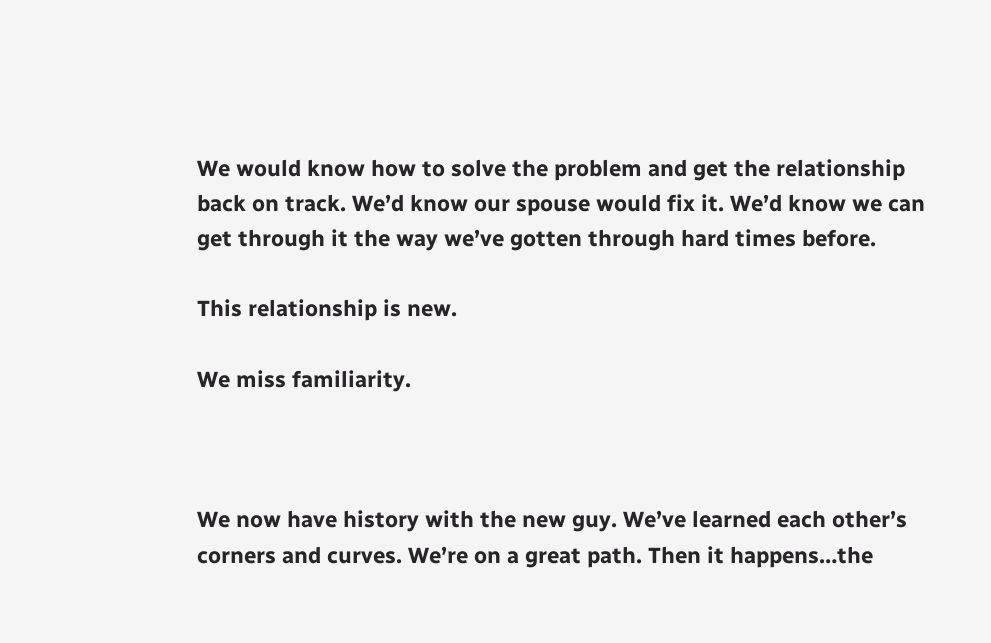We would know how to solve the problem and get the relationship back on track. We’d know our spouse would fix it. We’d know we can get through it the way we’ve gotten through hard times before.

This relationship is new.

We miss familiarity.



We now have history with the new guy. We’ve learned each other’s corners and curves. We’re on a great path. Then it happens…the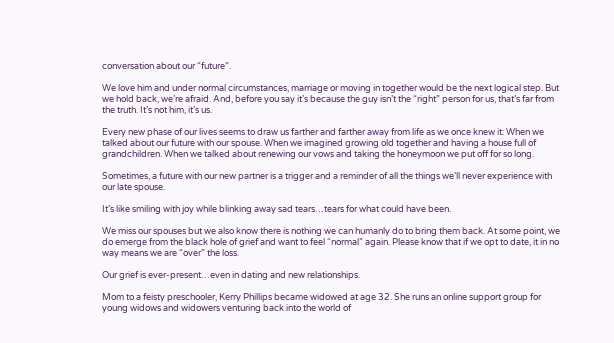conversation about our “future”.

We love him and under normal circumstances, marriage or moving in together would be the next logical step. But we hold back, we’re afraid. And, before you say it’s because the guy isn’t the “right” person for us, that’s far from the truth. It’s not him, it’s us.

Every new phase of our lives seems to draw us farther and farther away from life as we once knew it: When we talked about our future with our spouse. When we imagined growing old together and having a house full of grandchildren. When we talked about renewing our vows and taking the honeymoon we put off for so long.

Sometimes, a future with our new partner is a trigger and a reminder of all the things we’ll never experience with our late spouse.

It’s like smiling with joy while blinking away sad tears…tears for what could have been.

We miss our spouses but we also know there is nothing we can humanly do to bring them back. At some point, we do emerge from the black hole of grief and want to feel “normal” again. Please know that if we opt to date, it in no way means we are “over” the loss.

Our grief is ever-present…even in dating and new relationships.

Mom to a feisty preschooler, Kerry Phillips became widowed at age 32. She runs an online support group for young widows and widowers venturing back into the world of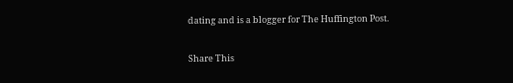dating and is a blogger for The Huffington Post.

Share This